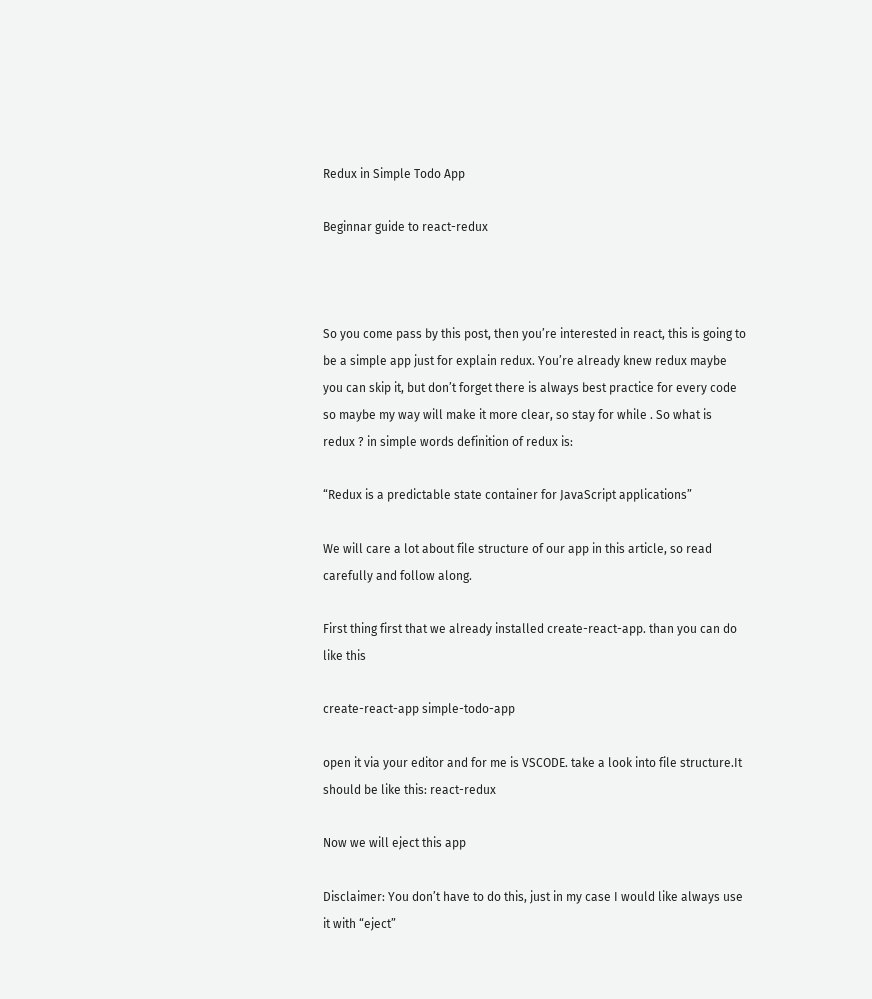Redux in Simple Todo App

Beginnar guide to react-redux



So you come pass by this post, then you’re interested in react, this is going to be a simple app just for explain redux. You’re already knew redux maybe you can skip it, but don’t forget there is always best practice for every code so maybe my way will make it more clear, so stay for while . So what is redux ? in simple words definition of redux is:

“Redux is a predictable state container for JavaScript applications”

We will care a lot about file structure of our app in this article, so read carefully and follow along.

First thing first that we already installed create-react-app. than you can do like this

create-react-app simple-todo-app

open it via your editor and for me is VSCODE. take a look into file structure.It should be like this: react-redux

Now we will eject this app

Disclaimer: You don’t have to do this, just in my case I would like always use it with “eject”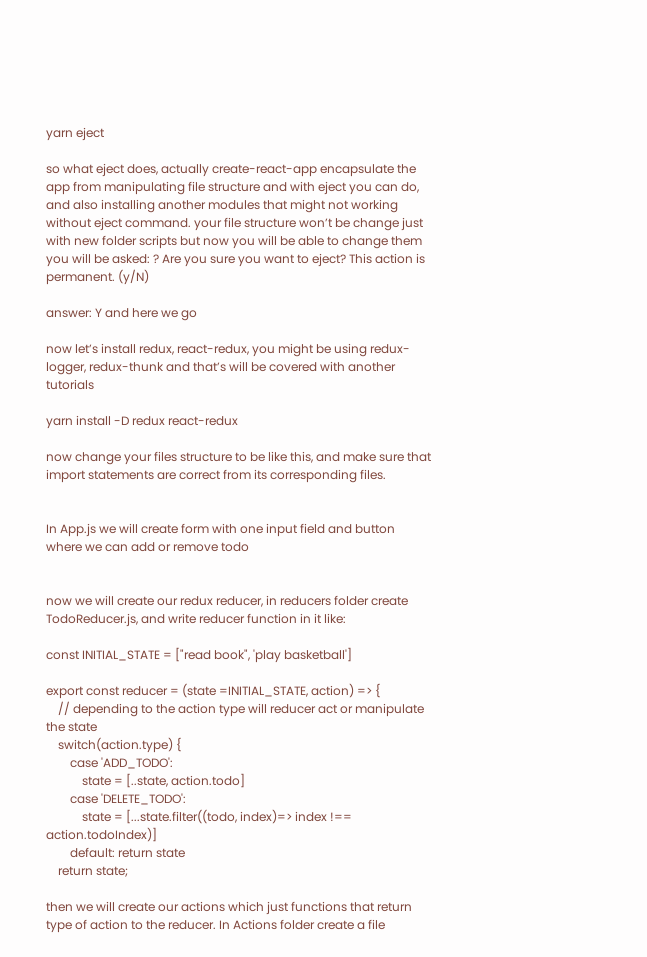yarn eject

so what eject does, actually create-react-app encapsulate the app from manipulating file structure and with eject you can do, and also installing another modules that might not working without eject command. your file structure won’t be change just with new folder scripts but now you will be able to change them you will be asked: ? Are you sure you want to eject? This action is permanent. (y/N)

answer: Y and here we go

now let’s install redux, react-redux, you might be using redux-logger, redux-thunk and that’s will be covered with another tutorials

yarn install -D redux react-redux

now change your files structure to be like this, and make sure that import statements are correct from its corresponding files.


In App.js we will create form with one input field and button where we can add or remove todo


now we will create our redux reducer, in reducers folder create TodoReducer.js, and write reducer function in it like:

const INITIAL_STATE = ["read book", 'play basketball']

export const reducer = (state =INITIAL_STATE, action) => {
    // depending to the action type will reducer act or manipulate the state
    switch(action.type) {
        case 'ADD_TODO':
            state = [..state, action.todo]
        case 'DELETE_TODO':
            state = [...state.filter((todo, index)=> index !== action.todoIndex)]
        default: return state
    return state;

then we will create our actions which just functions that return type of action to the reducer. In Actions folder create a file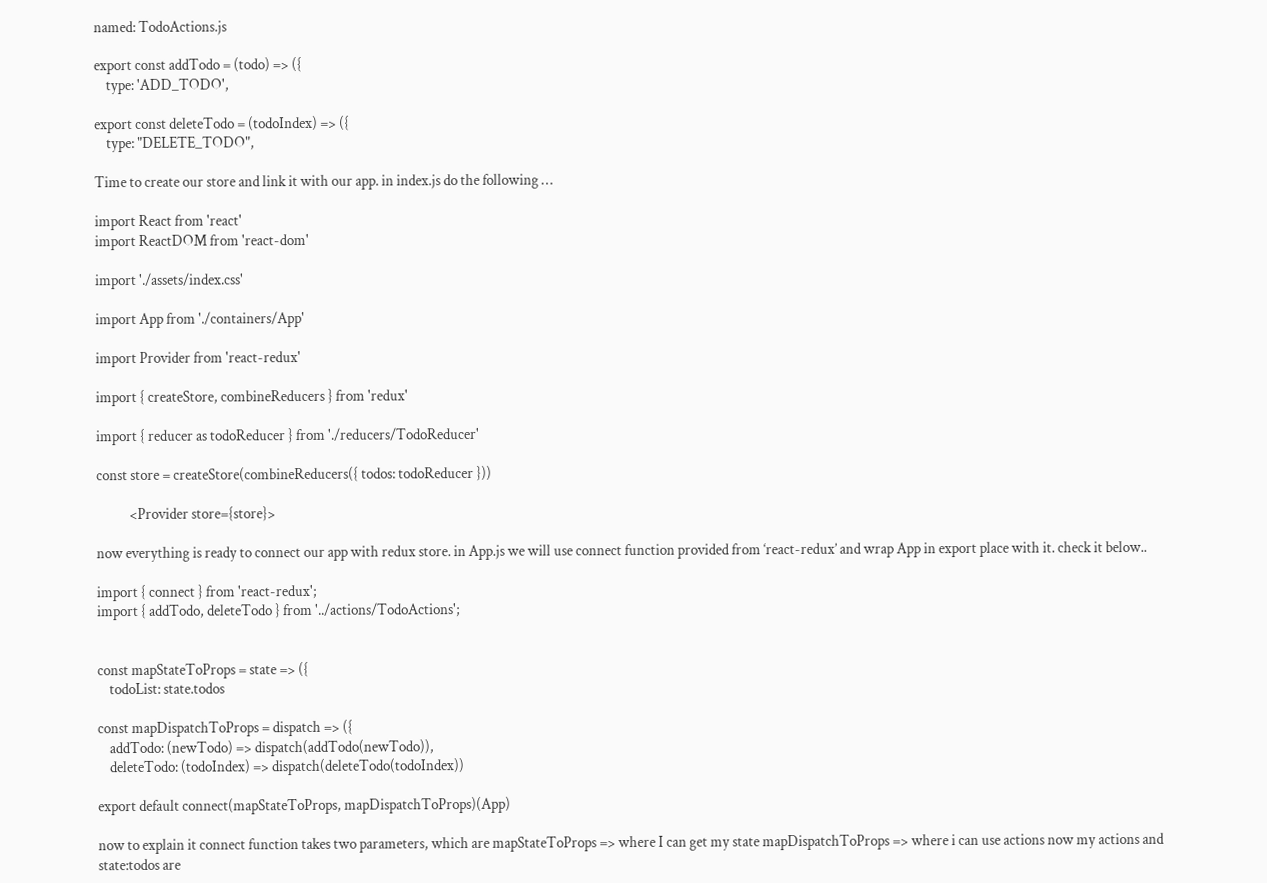named: TodoActions.js

export const addTodo = (todo) => ({
    type: 'ADD_TODO',

export const deleteTodo = (todoIndex) => ({
    type: "DELETE_TODO",

Time to create our store and link it with our app. in index.js do the following …

import React from 'react'
import ReactDOM from 'react-dom'

import './assets/index.css'

import App from './containers/App'

import Provider from 'react-redux'

import { createStore, combineReducers } from 'redux'

import { reducer as todoReducer } from './reducers/TodoReducer'

const store = createStore(combineReducers({ todos: todoReducer }))

           <Provider store={store}>

now everything is ready to connect our app with redux store. in App.js we will use connect function provided from ‘react-redux’ and wrap App in export place with it. check it below..

import { connect } from 'react-redux';
import { addTodo, deleteTodo } from '../actions/TodoActions';


const mapStateToProps = state => ({
    todoList: state.todos

const mapDispatchToProps = dispatch => ({
    addTodo: (newTodo) => dispatch(addTodo(newTodo)),
    deleteTodo: (todoIndex) => dispatch(deleteTodo(todoIndex))

export default connect(mapStateToProps, mapDispatchToProps)(App)

now to explain it connect function takes two parameters, which are mapStateToProps => where I can get my state mapDispatchToProps => where i can use actions now my actions and state:todos are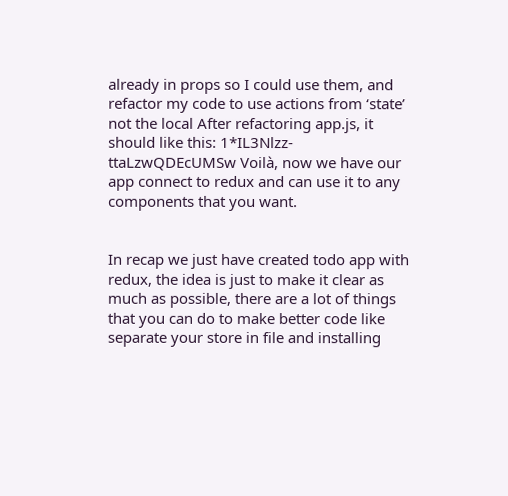already in props so I could use them, and refactor my code to use actions from ‘state’ not the local After refactoring app.js, it should like this: 1*IL3Nlzz-ttaLzwQDEcUMSw Voilà, now we have our app connect to redux and can use it to any components that you want.


In recap we just have created todo app with redux, the idea is just to make it clear as much as possible, there are a lot of things that you can do to make better code like separate your store in file and installing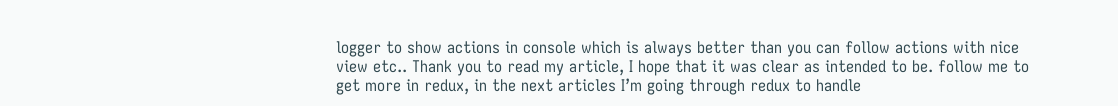logger to show actions in console which is always better than you can follow actions with nice view etc.. Thank you to read my article, I hope that it was clear as intended to be. follow me to get more in redux, in the next articles I’m going through redux to handle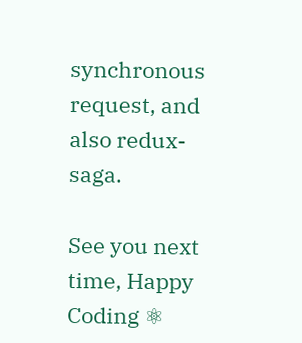synchronous request, and also redux-saga.

See you next time, Happy Coding ⚛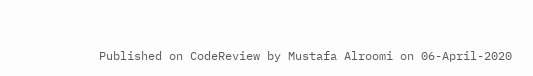Published on CodeReview by Mustafa Alroomi on 06-April-2020